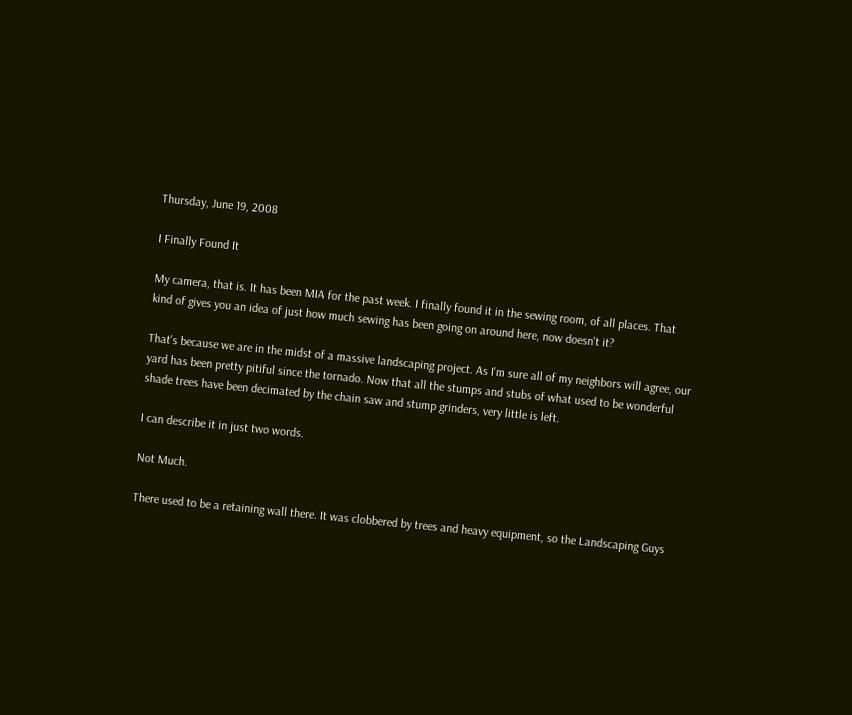Thursday, June 19, 2008

I Finally Found It

My camera, that is. It has been MIA for the past week. I finally found it in the sewing room, of all places. That kind of gives you an idea of just how much sewing has been going on around here, now doesn't it?

That's because we are in the midst of a massive landscaping project. As I'm sure all of my neighbors will agree, our yard has been pretty pitiful since the tornado. Now that all the stumps and stubs of what used to be wonderful shade trees have been decimated by the chain saw and stump grinders, very little is left.

I can describe it in just two words.

Not Much.

There used to be a retaining wall there. It was clobbered by trees and heavy equipment, so the Landscaping Guys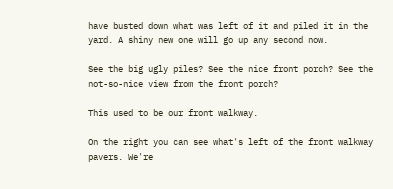have busted down what was left of it and piled it in the yard. A shiny new one will go up any second now.

See the big ugly piles? See the nice front porch? See the not-so-nice view from the front porch?

This used to be our front walkway.

On the right you can see what's left of the front walkway pavers. We're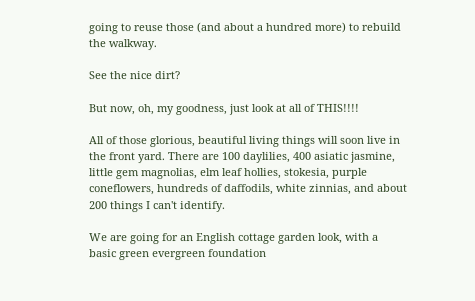going to reuse those (and about a hundred more) to rebuild the walkway.

See the nice dirt?

But now, oh, my goodness, just look at all of THIS!!!!

All of those glorious, beautiful living things will soon live in the front yard. There are 100 daylilies, 400 asiatic jasmine, little gem magnolias, elm leaf hollies, stokesia, purple coneflowers, hundreds of daffodils, white zinnias, and about 200 things I can't identify.

We are going for an English cottage garden look, with a basic green evergreen foundation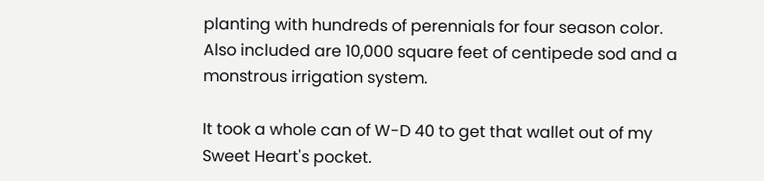planting with hundreds of perennials for four season color. Also included are 10,000 square feet of centipede sod and a monstrous irrigation system.

It took a whole can of W-D 40 to get that wallet out of my Sweet Heart's pocket.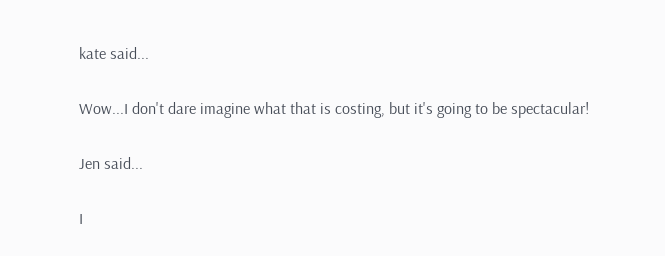kate said...

Wow...I don't dare imagine what that is costing, but it's going to be spectacular!

Jen said...

I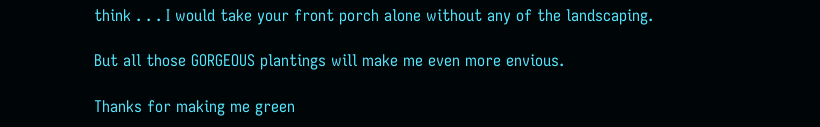think . . . I would take your front porch alone without any of the landscaping.

But all those GORGEOUS plantings will make me even more envious.

Thanks for making me green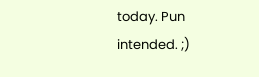today. Pun intended. ;)